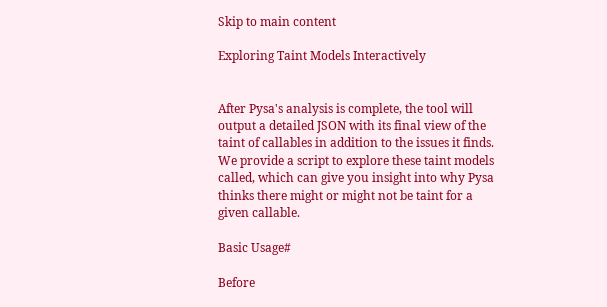Skip to main content

Exploring Taint Models Interactively


After Pysa's analysis is complete, the tool will output a detailed JSON with its final view of the taint of callables in addition to the issues it finds. We provide a script to explore these taint models called, which can give you insight into why Pysa thinks there might or might not be taint for a given callable.

Basic Usage#

Before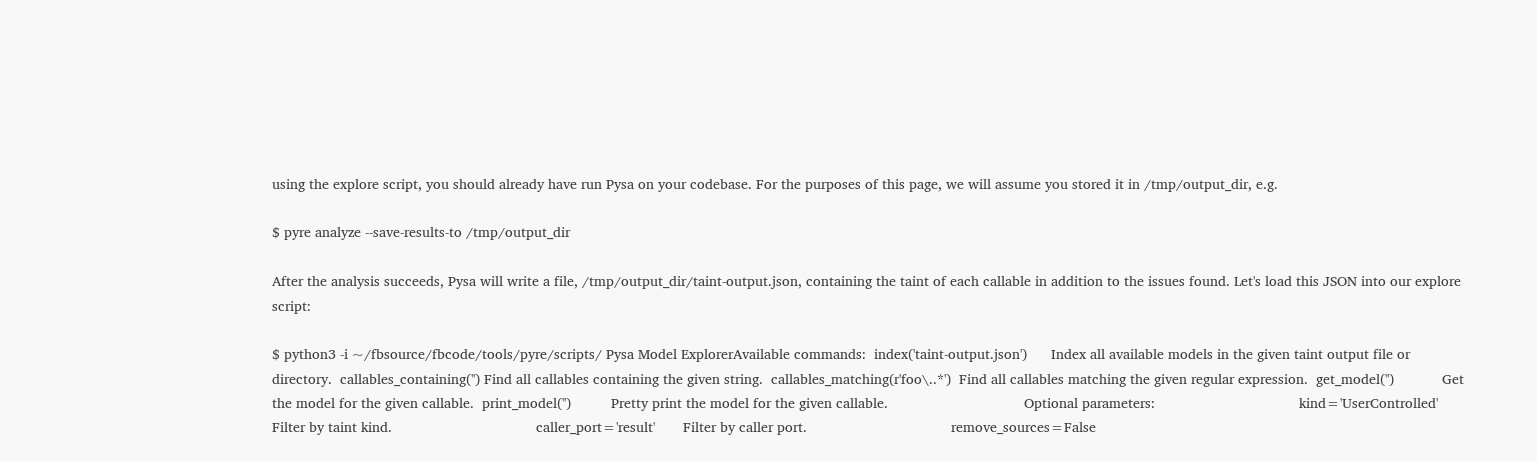using the explore script, you should already have run Pysa on your codebase. For the purposes of this page, we will assume you stored it in /tmp/output_dir, e.g.

$ pyre analyze --save-results-to /tmp/output_dir

After the analysis succeeds, Pysa will write a file, /tmp/output_dir/taint-output.json, containing the taint of each callable in addition to the issues found. Let's load this JSON into our explore script:

$ python3 -i ~/fbsource/fbcode/tools/pyre/scripts/ Pysa Model ExplorerAvailable commands:  index('taint-output.json')      Index all available models in the given taint output file or directory.  callables_containing('') Find all callables containing the given string.  callables_matching(r'foo\..*')  Find all callables matching the given regular expression.  get_model('')            Get the model for the given callable.  print_model('')          Pretty print the model for the given callable.                                  Optional parameters:                                    kind='UserControlled'      Filter by taint kind.                                    caller_port='result'       Filter by caller port.                                    remove_sources=False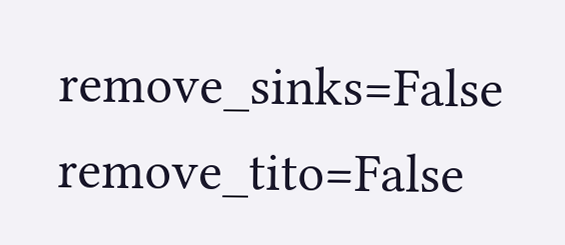remove_sinks=False                                    remove_tito=False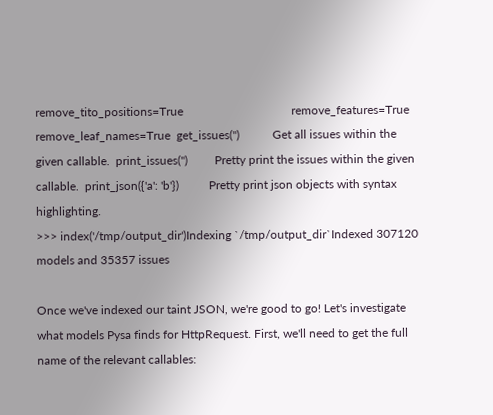remove_tito_positions=True                                    remove_features=True                                    remove_leaf_names=True  get_issues('')           Get all issues within the given callable.  print_issues('')         Pretty print the issues within the given callable.  print_json({'a': 'b'})          Pretty print json objects with syntax highlighting.
>>> index('/tmp/output_dir')Indexing `/tmp/output_dir`Indexed 307120 models and 35357 issues

Once we've indexed our taint JSON, we're good to go! Let's investigate what models Pysa finds for HttpRequest. First, we'll need to get the full name of the relevant callables: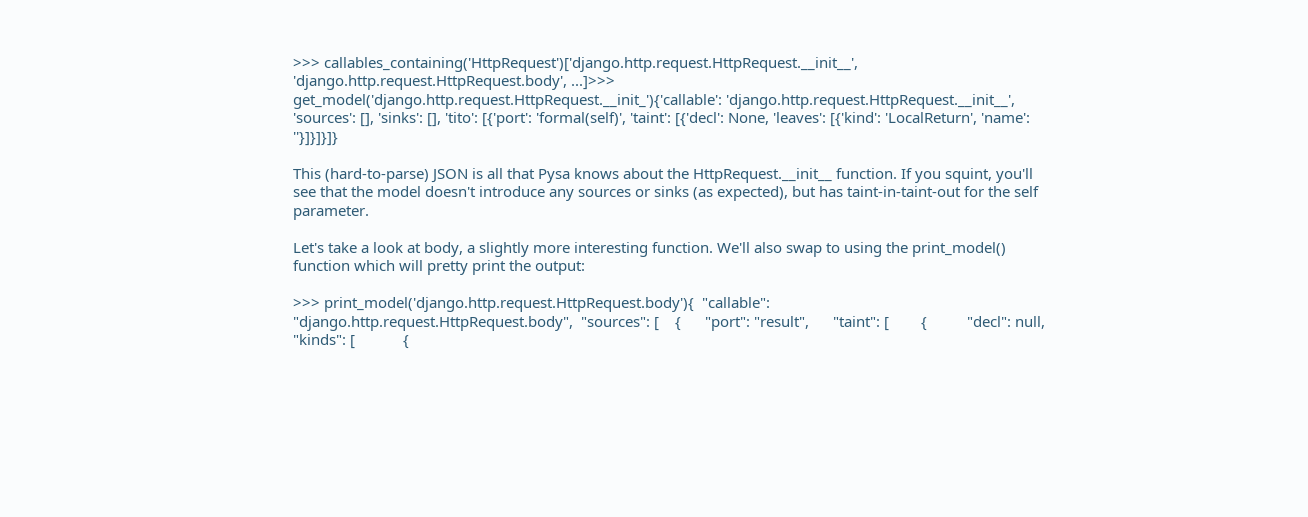>>> callables_containing('HttpRequest')['django.http.request.HttpRequest.__init__', 'django.http.request.HttpRequest.body', ...]>>> get_model('django.http.request.HttpRequest.__init_'){'callable': 'django.http.request.HttpRequest.__init__', 'sources': [], 'sinks': [], 'tito': [{'port': 'formal(self)', 'taint': [{'decl': None, 'leaves': [{'kind': 'LocalReturn', 'name': ''}]}]}]}

This (hard-to-parse) JSON is all that Pysa knows about the HttpRequest.__init__ function. If you squint, you'll see that the model doesn't introduce any sources or sinks (as expected), but has taint-in-taint-out for the self parameter.

Let's take a look at body, a slightly more interesting function. We'll also swap to using the print_model() function which will pretty print the output:

>>> print_model('django.http.request.HttpRequest.body'){  "callable": "django.http.request.HttpRequest.body",  "sources": [    {      "port": "result",      "taint": [        {          "decl": null,          "kinds": [            {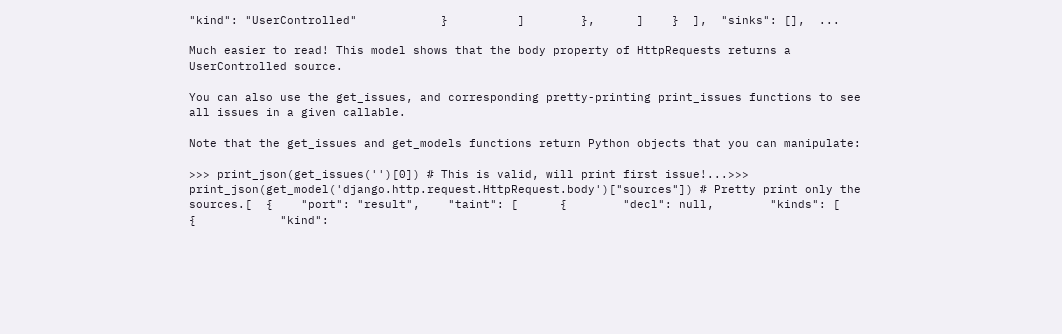"kind": "UserControlled"            }          ]        },      ]    }  ],  "sinks": [],  ...

Much easier to read! This model shows that the body property of HttpRequests returns a UserControlled source.

You can also use the get_issues, and corresponding pretty-printing print_issues functions to see all issues in a given callable.

Note that the get_issues and get_models functions return Python objects that you can manipulate:

>>> print_json(get_issues('')[0]) # This is valid, will print first issue!...>>> print_json(get_model('django.http.request.HttpRequest.body')["sources"]) # Pretty print only the sources.[  {    "port": "result",    "taint": [      {        "decl": null,        "kinds": [          {            "kind":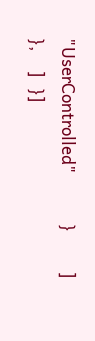"UserControlled"          }        ]      },    ]  }]